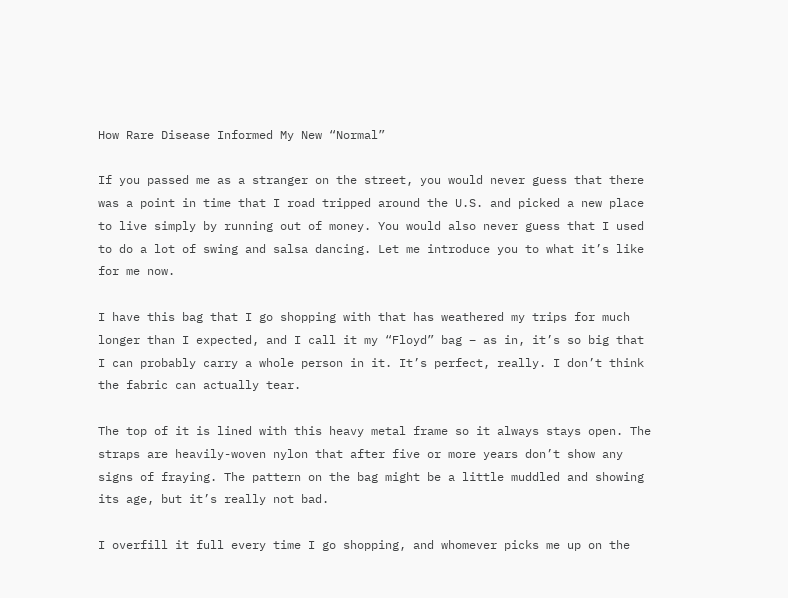How Rare Disease Informed My New “Normal”

If you passed me as a stranger on the street, you would never guess that there was a point in time that I road tripped around the U.S. and picked a new place to live simply by running out of money. You would also never guess that I used to do a lot of swing and salsa dancing. Let me introduce you to what it’s like for me now.

I have this bag that I go shopping with that has weathered my trips for much longer than I expected, and I call it my “Floyd” bag – as in, it’s so big that I can probably carry a whole person in it. It’s perfect, really. I don’t think the fabric can actually tear.

The top of it is lined with this heavy metal frame so it always stays open. The straps are heavily-woven nylon that after five or more years don’t show any signs of fraying. The pattern on the bag might be a little muddled and showing its age, but it’s really not bad.

I overfill it full every time I go shopping, and whomever picks me up on the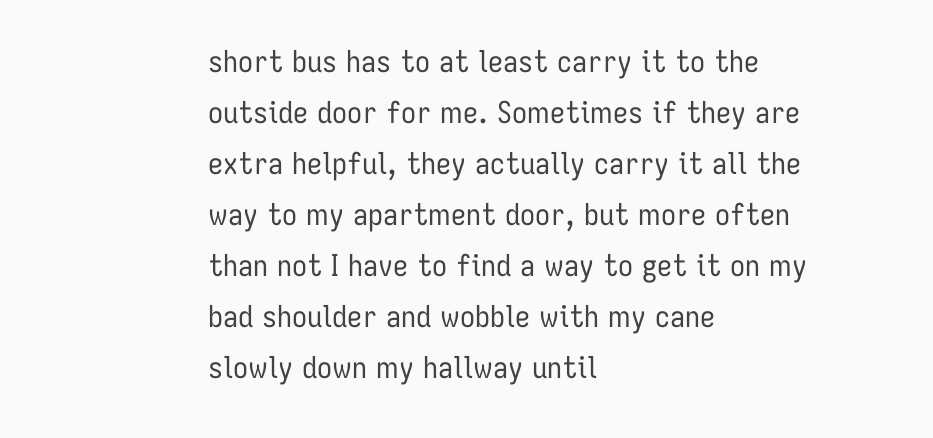short bus has to at least carry it to the outside door for me. Sometimes if they are extra helpful, they actually carry it all the way to my apartment door, but more often than not I have to find a way to get it on my bad shoulder and wobble with my cane slowly down my hallway until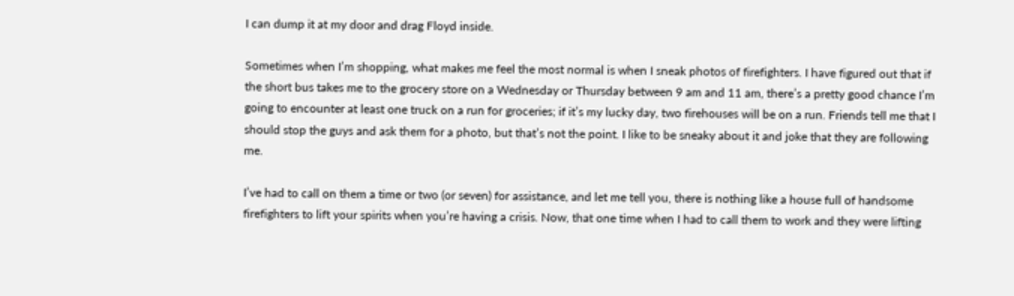I can dump it at my door and drag Floyd inside.

Sometimes when I’m shopping, what makes me feel the most normal is when I sneak photos of firefighters. I have figured out that if the short bus takes me to the grocery store on a Wednesday or Thursday between 9 am and 11 am, there’s a pretty good chance I’m going to encounter at least one truck on a run for groceries; if it’s my lucky day, two firehouses will be on a run. Friends tell me that I should stop the guys and ask them for a photo, but that’s not the point. I like to be sneaky about it and joke that they are following me.

I’ve had to call on them a time or two (or seven) for assistance, and let me tell you, there is nothing like a house full of handsome firefighters to lift your spirits when you’re having a crisis. Now, that one time when I had to call them to work and they were lifting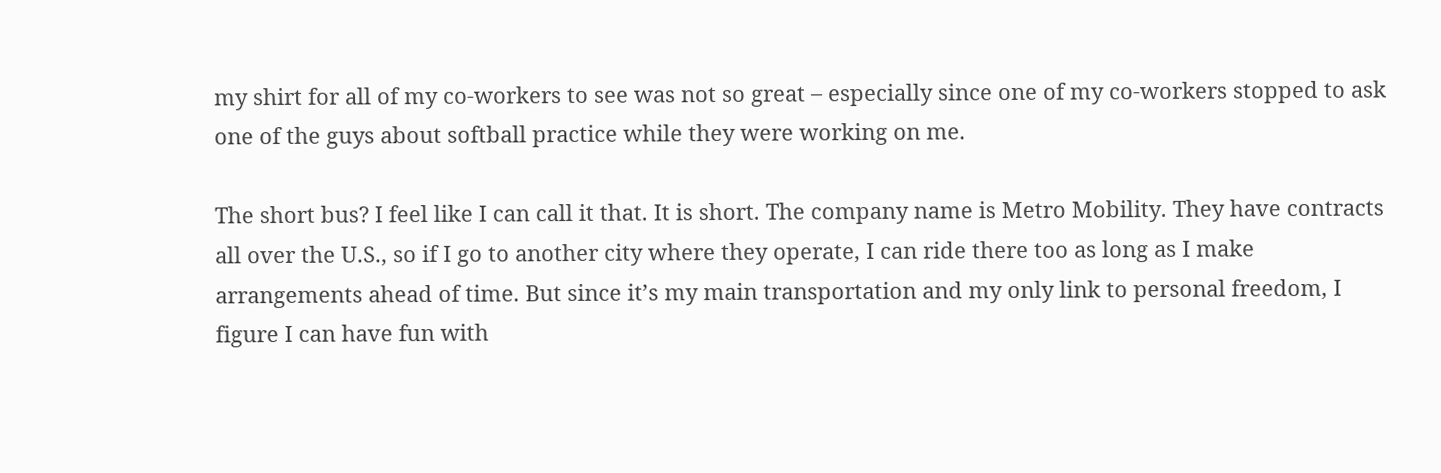my shirt for all of my co-workers to see was not so great – especially since one of my co-workers stopped to ask one of the guys about softball practice while they were working on me.

The short bus? I feel like I can call it that. It is short. The company name is Metro Mobility. They have contracts all over the U.S., so if I go to another city where they operate, I can ride there too as long as I make arrangements ahead of time. But since it’s my main transportation and my only link to personal freedom, I figure I can have fun with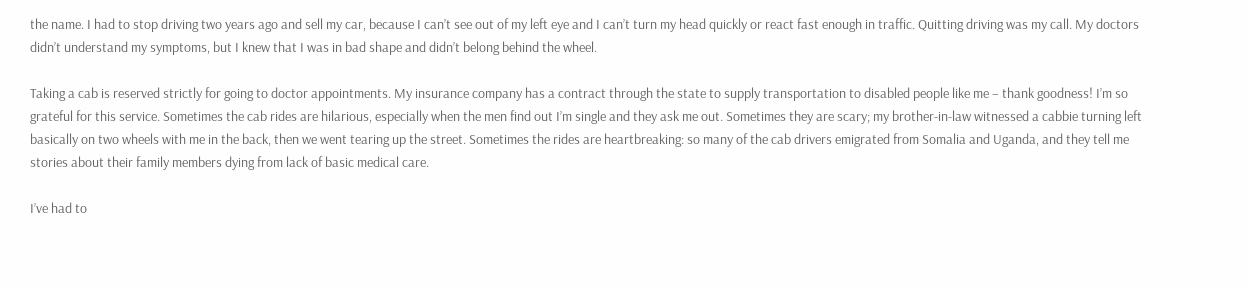the name. I had to stop driving two years ago and sell my car, because I can’t see out of my left eye and I can’t turn my head quickly or react fast enough in traffic. Quitting driving was my call. My doctors didn’t understand my symptoms, but I knew that I was in bad shape and didn’t belong behind the wheel.

Taking a cab is reserved strictly for going to doctor appointments. My insurance company has a contract through the state to supply transportation to disabled people like me – thank goodness! I’m so grateful for this service. Sometimes the cab rides are hilarious, especially when the men find out I’m single and they ask me out. Sometimes they are scary; my brother-in-law witnessed a cabbie turning left basically on two wheels with me in the back, then we went tearing up the street. Sometimes the rides are heartbreaking: so many of the cab drivers emigrated from Somalia and Uganda, and they tell me stories about their family members dying from lack of basic medical care.

I’ve had to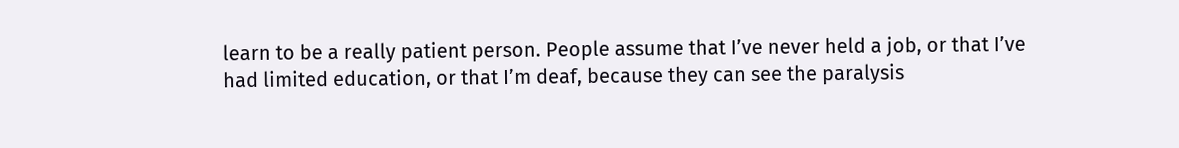learn to be a really patient person. People assume that I’ve never held a job, or that I’ve had limited education, or that I’m deaf, because they can see the paralysis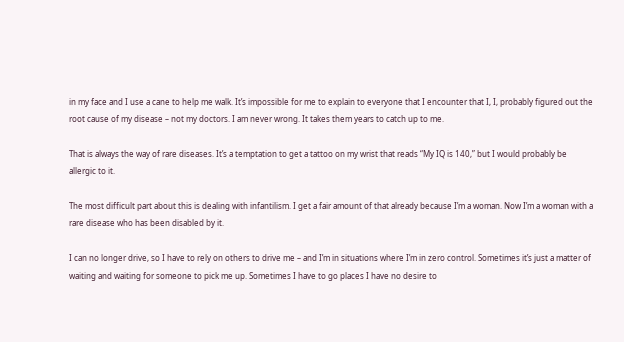in my face and I use a cane to help me walk. It’s impossible for me to explain to everyone that I encounter that I, I, probably figured out the root cause of my disease – not my doctors. I am never wrong. It takes them years to catch up to me.

That is always the way of rare diseases. It’s a temptation to get a tattoo on my wrist that reads “My IQ is 140,” but I would probably be allergic to it.

The most difficult part about this is dealing with infantilism. I get a fair amount of that already because I’m a woman. Now I’m a woman with a rare disease who has been disabled by it.

I can no longer drive, so I have to rely on others to drive me – and I’m in situations where I’m in zero control. Sometimes it’s just a matter of waiting and waiting for someone to pick me up. Sometimes I have to go places I have no desire to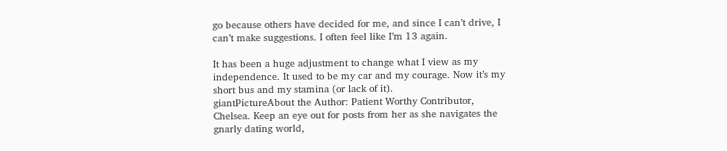go because others have decided for me, and since I can’t drive, I can’t make suggestions. I often feel like I’m 13 again.

It has been a huge adjustment to change what I view as my independence. It used to be my car and my courage. Now it’s my short bus and my stamina (or lack of it).
giantPictureAbout the Author: Patient Worthy Contributor, Chelsea. Keep an eye out for posts from her as she navigates the gnarly dating world,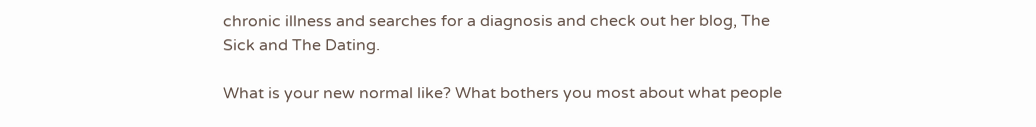chronic illness and searches for a diagnosis and check out her blog, The Sick and The Dating.

What is your new normal like? What bothers you most about what people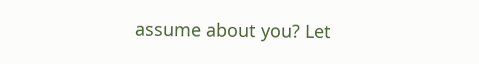assume about you? Let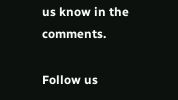us know in the comments.

Follow us